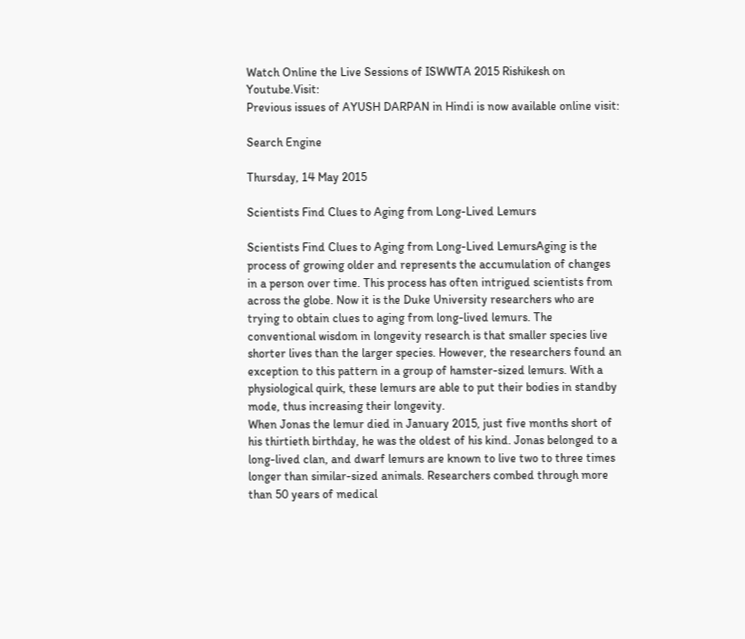Watch Online the Live Sessions of ISWWTA 2015 Rishikesh on Youtube.Visit:
Previous issues of AYUSH DARPAN in Hindi is now available online visit:

Search Engine

Thursday, 14 May 2015

Scientists Find Clues to Aging from Long-Lived Lemurs

Scientists Find Clues to Aging from Long-Lived LemursAging is the process of growing older and represents the accumulation of changes in a person over time. This process has often intrigued scientists from across the globe. Now it is the Duke University researchers who are trying to obtain clues to aging from long-lived lemurs. The conventional wisdom in longevity research is that smaller species live shorter lives than the larger species. However, the researchers found an exception to this pattern in a group of hamster-sized lemurs. With a physiological quirk, these lemurs are able to put their bodies in standby mode, thus increasing their longevity.
When Jonas the lemur died in January 2015, just five months short of his thirtieth birthday, he was the oldest of his kind. Jonas belonged to a long-lived clan, and dwarf lemurs are known to live two to three times longer than similar-sized animals. Researchers combed through more than 50 years of medical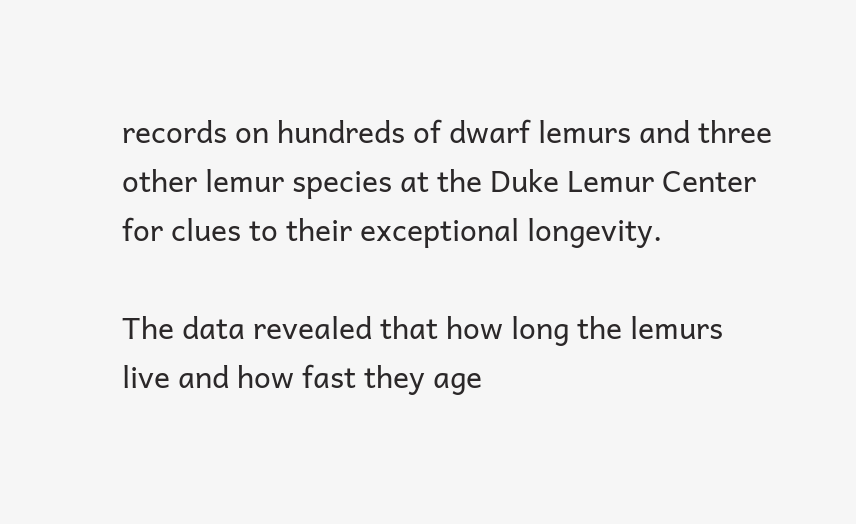records on hundreds of dwarf lemurs and three other lemur species at the Duke Lemur Center for clues to their exceptional longevity.

The data revealed that how long the lemurs live and how fast they age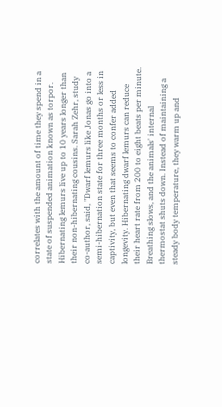correlates with the amount of time they spend in a state of suspended animation known as torpor. Hibernating lemurs live up to 10 years longer than their non-hibernating cousins. Sarah Zehr, study co-author, said, "Dwarf lemurs like Jonas go into a semi-hibernation state for three months or less in captivity, but even that seems to confer added longevity. Hibernating dwarf lemurs can reduce their heart rate from 200 to eight beats per minute. Breathing slows, and the animals' internal thermostat shuts down. Instead of maintaining a steady body temperature, they warm up and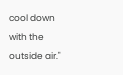cool down with the outside air."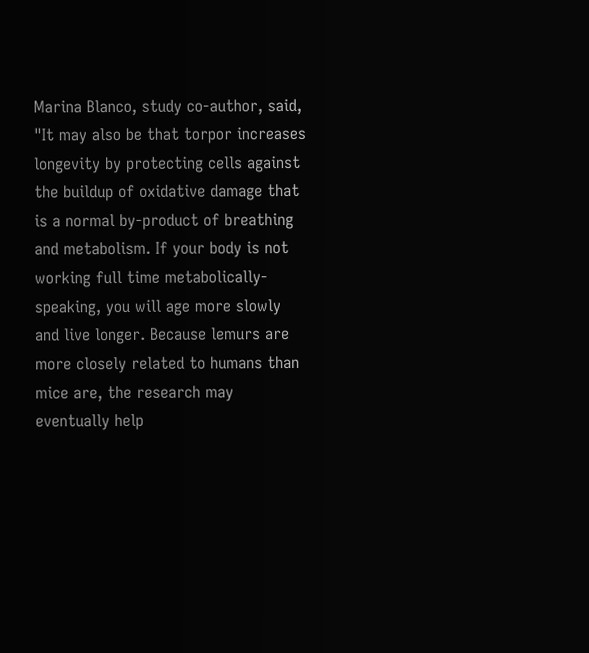Marina Blanco, study co-author, said, "It may also be that torpor increases longevity by protecting cells against the buildup of oxidative damage that is a normal by-product of breathing and metabolism. If your body is not working full time metabolically-speaking, you will age more slowly and live longer. Because lemurs are more closely related to humans than mice are, the research may eventually help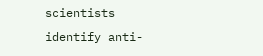scientists identify anti-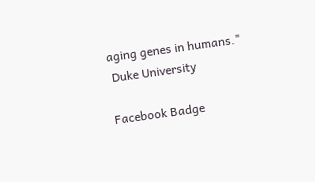aging genes in humans."
 Duke University

Facebook Badge